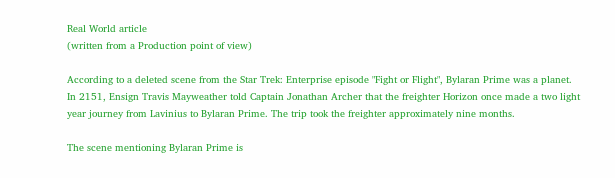Real World article
(written from a Production point of view)

According to a deleted scene from the Star Trek: Enterprise episode "Fight or Flight", Bylaran Prime was a planet. In 2151, Ensign Travis Mayweather told Captain Jonathan Archer that the freighter Horizon once made a two light year journey from Lavinius to Bylaran Prime. The trip took the freighter approximately nine months.

The scene mentioning Bylaran Prime is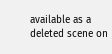available as a deleted scene on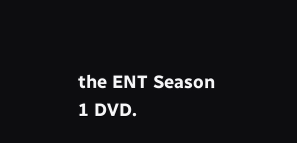the ENT Season 1 DVD.